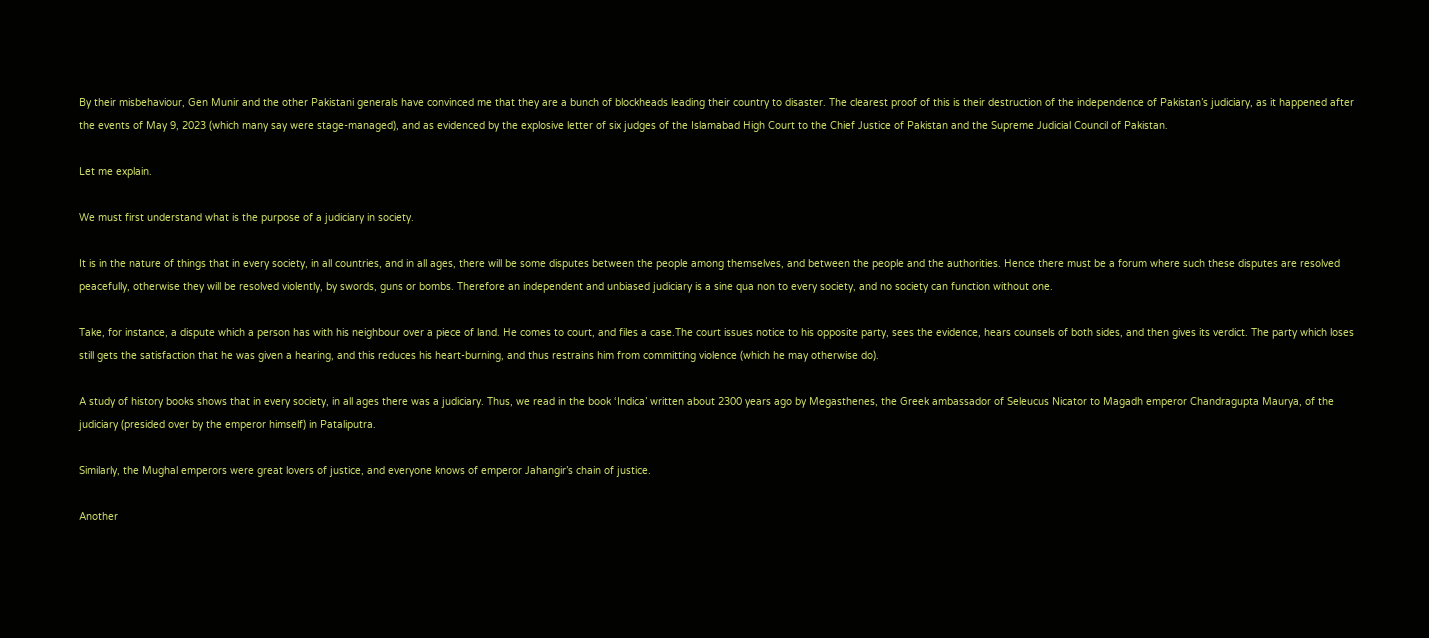By their misbehaviour, Gen Munir and the other Pakistani generals have convinced me that they are a bunch of blockheads leading their country to disaster. The clearest proof of this is their destruction of the independence of Pakistan’s judiciary, as it happened after the events of May 9, 2023 (which many say were stage-managed), and as evidenced by the explosive letter of six judges of the Islamabad High Court to the Chief Justice of Pakistan and the Supreme Judicial Council of Pakistan.

Let me explain.

We must first understand what is the purpose of a judiciary in society.

It is in the nature of things that in every society, in all countries, and in all ages, there will be some disputes between the people among themselves, and between the people and the authorities. Hence there must be a forum where such these disputes are resolved peacefully, otherwise they will be resolved violently, by swords, guns or bombs. Therefore an independent and unbiased judiciary is a sine qua non to every society, and no society can function without one.

Take, for instance, a dispute which a person has with his neighbour over a piece of land. He comes to court, and files a case.The court issues notice to his opposite party, sees the evidence, hears counsels of both sides, and then gives its verdict. The party which loses still gets the satisfaction that he was given a hearing, and this reduces his heart-burning, and thus restrains him from committing violence (which he may otherwise do).

A study of history books shows that in every society, in all ages there was a judiciary. Thus, we read in the book ‘Indica’ written about 2300 years ago by Megasthenes, the Greek ambassador of Seleucus Nicator to Magadh emperor Chandragupta Maurya, of the judiciary (presided over by the emperor himself) in Pataliputra.

Similarly, the Mughal emperors were great lovers of justice, and everyone knows of emperor Jahangir’s chain of justice.

Another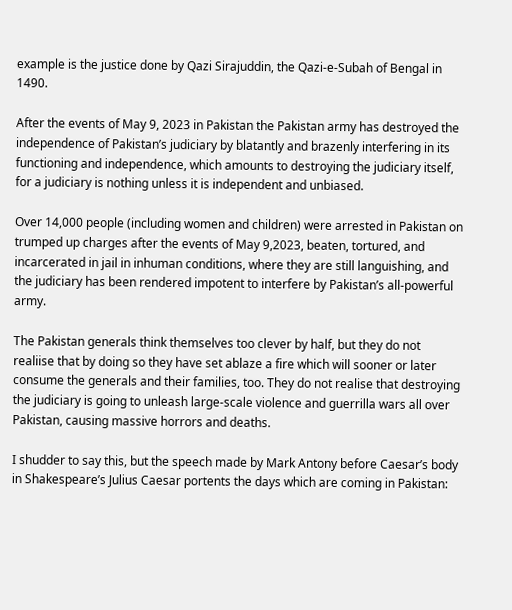example is the justice done by Qazi Sirajuddin, the Qazi-e-Subah of Bengal in 1490.

After the events of May 9, 2023 in Pakistan the Pakistan army has destroyed the independence of Pakistan’s judiciary by blatantly and brazenly interfering in its functioning and independence, which amounts to destroying the judiciary itself, for a judiciary is nothing unless it is independent and unbiased.

Over 14,000 people (including women and children) were arrested in Pakistan on trumped up charges after the events of May 9,2023, beaten, tortured, and incarcerated in jail in inhuman conditions, where they are still languishing, and the judiciary has been rendered impotent to interfere by Pakistan’s all-powerful army.

The Pakistan generals think themselves too clever by half, but they do not realiise that by doing so they have set ablaze a fire which will sooner or later consume the generals and their families, too. They do not realise that destroying the judiciary is going to unleash large-scale violence and guerrilla wars all over Pakistan, causing massive horrors and deaths.

I shudder to say this, but the speech made by Mark Antony before Caesar’s body in Shakespeare’s Julius Caesar portents the days which are coming in Pakistan: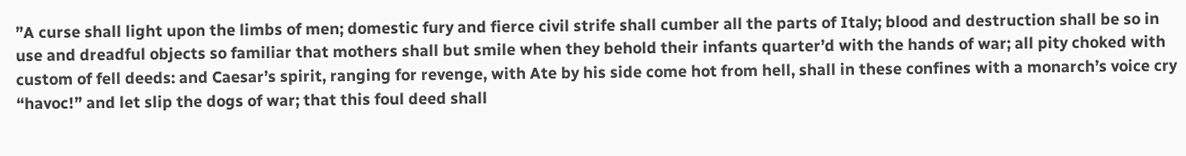”A curse shall light upon the limbs of men; domestic fury and fierce civil strife shall cumber all the parts of Italy; blood and destruction shall be so in use and dreadful objects so familiar that mothers shall but smile when they behold their infants quarter’d with the hands of war; all pity choked with custom of fell deeds: and Caesar’s spirit, ranging for revenge, with Ate by his side come hot from hell, shall in these confines with a monarch’s voice cry “havoc!” and let slip the dogs of war; that this foul deed shall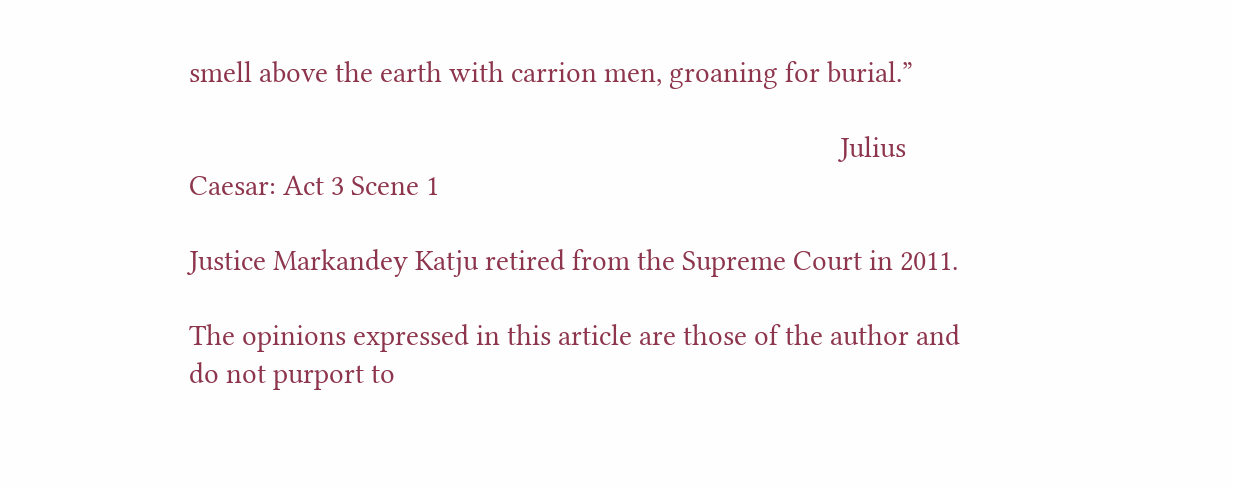smell above the earth with carrion men, groaning for burial.”

                                                                                             Julius Caesar: Act 3 Scene 1

Justice Markandey Katju retired from the Supreme Court in 2011.

The opinions expressed in this article are those of the author and do not purport to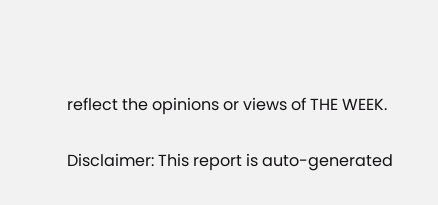reflect the opinions or views of THE WEEK.

Disclaimer: This report is auto-generated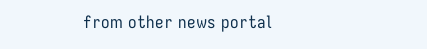from other news portal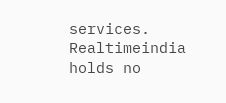services. Realtimeindia holds no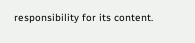responsibility for its content.